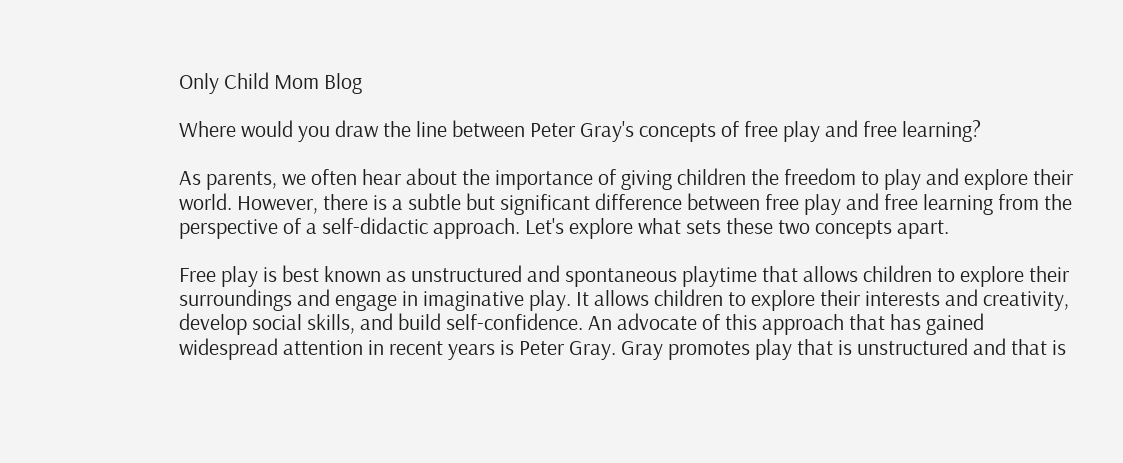Only Child Mom Blog

Where would you draw the line between Peter Gray's concepts of free play and free learning?

As parents, we often hear about the importance of giving children the freedom to play and explore their world. However, there is a subtle but significant difference between free play and free learning from the perspective of a self-didactic approach. Let's explore what sets these two concepts apart.

Free play is best known as unstructured and spontaneous playtime that allows children to explore their surroundings and engage in imaginative play. It allows children to explore their interests and creativity, develop social skills, and build self-confidence. An advocate of this approach that has gained widespread attention in recent years is Peter Gray. Gray promotes play that is unstructured and that is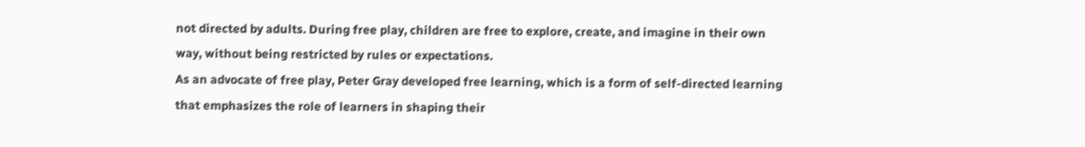not directed by adults. During free play, children are free to explore, create, and imagine in their own way, without being restricted by rules or expectations.
As an advocate of free play, Peter Gray developed free learning, which is a form of self-directed learning that emphasizes the role of learners in shaping their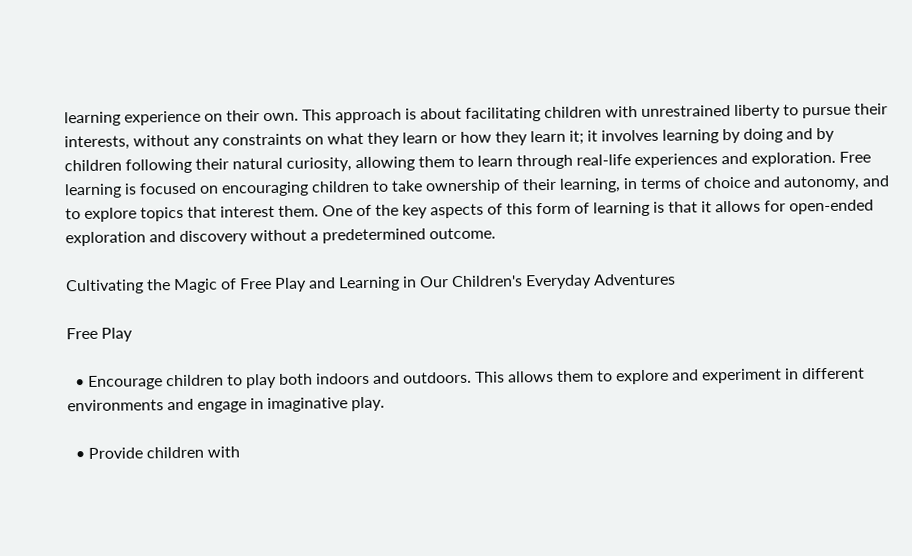learning experience on their own. This approach is about facilitating children with unrestrained liberty to pursue their interests, without any constraints on what they learn or how they learn it; it involves learning by doing and by children following their natural curiosity, allowing them to learn through real-life experiences and exploration. Free learning is focused on encouraging children to take ownership of their learning, in terms of choice and autonomy, and to explore topics that interest them. One of the key aspects of this form of learning is that it allows for open-ended exploration and discovery without a predetermined outcome.

Cultivating the Magic of Free Play and Learning in Our Children's Everyday Adventures

Free Play

  • Encourage children to play both indoors and outdoors. This allows them to explore and experiment in different environments and engage in imaginative play.

  • Provide children with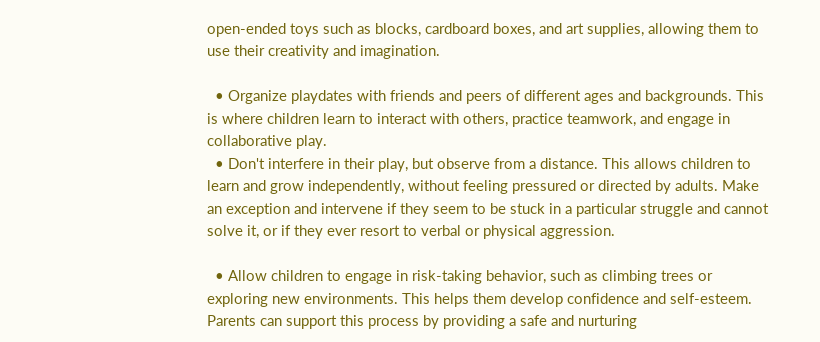open-ended toys such as blocks, cardboard boxes, and art supplies, allowing them to use their creativity and imagination.

  • Organize playdates with friends and peers of different ages and backgrounds. This is where children learn to interact with others, practice teamwork, and engage in collaborative play.
  • Don't interfere in their play, but observe from a distance. This allows children to learn and grow independently, without feeling pressured or directed by adults. Make an exception and intervene if they seem to be stuck in a particular struggle and cannot solve it, or if they ever resort to verbal or physical aggression.

  • Allow children to engage in risk-taking behavior, such as climbing trees or exploring new environments. This helps them develop confidence and self-esteem. Parents can support this process by providing a safe and nurturing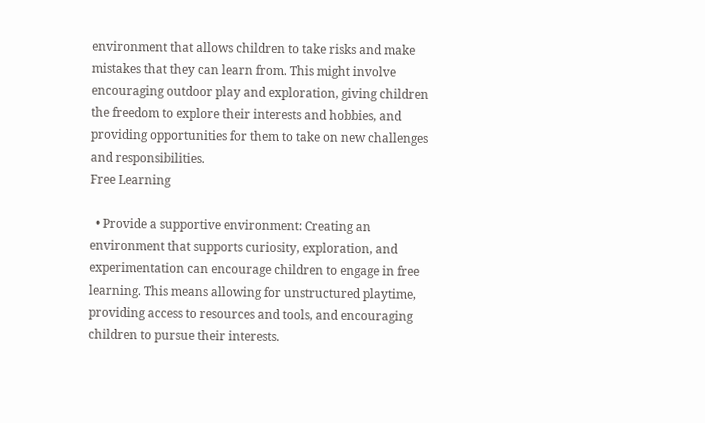environment that allows children to take risks and make mistakes that they can learn from. This might involve encouraging outdoor play and exploration, giving children the freedom to explore their interests and hobbies, and providing opportunities for them to take on new challenges and responsibilities.
Free Learning

  • Provide a supportive environment: Creating an environment that supports curiosity, exploration, and experimentation can encourage children to engage in free learning. This means allowing for unstructured playtime, providing access to resources and tools, and encouraging children to pursue their interests.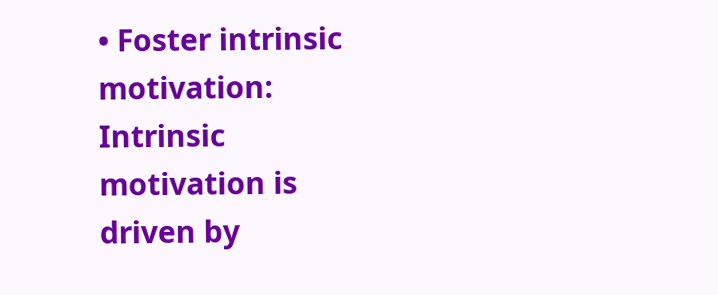• Foster intrinsic motivation: Intrinsic motivation is driven by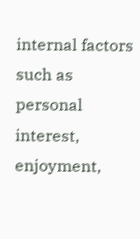internal factors such as personal interest, enjoyment,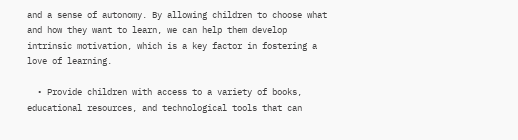and a sense of autonomy. By allowing children to choose what and how they want to learn, we can help them develop intrinsic motivation, which is a key factor in fostering a love of learning.

  • Provide children with access to a variety of books, educational resources, and technological tools that can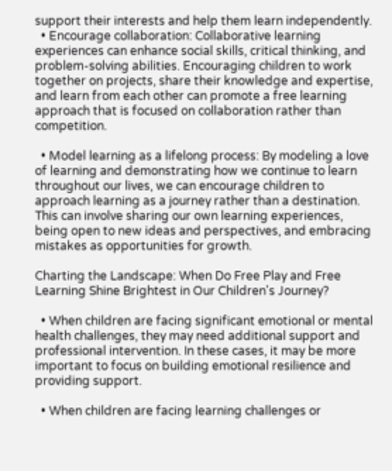support their interests and help them learn independently.
  • Encourage collaboration: Collaborative learning experiences can enhance social skills, critical thinking, and problem-solving abilities. Encouraging children to work together on projects, share their knowledge and expertise, and learn from each other can promote a free learning approach that is focused on collaboration rather than competition.

  • Model learning as a lifelong process: By modeling a love of learning and demonstrating how we continue to learn throughout our lives, we can encourage children to approach learning as a journey rather than a destination. This can involve sharing our own learning experiences, being open to new ideas and perspectives, and embracing mistakes as opportunities for growth.

Charting the Landscape: When Do Free Play and Free Learning Shine Brightest in Our Children's Journey?

  • When children are facing significant emotional or mental health challenges, they may need additional support and professional intervention. In these cases, it may be more important to focus on building emotional resilience and providing support.

  • When children are facing learning challenges or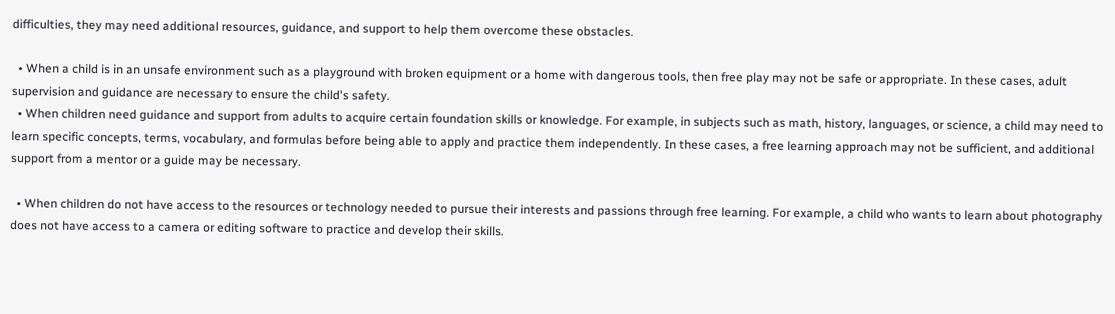difficulties, they may need additional resources, guidance, and support to help them overcome these obstacles.

  • When a child is in an unsafe environment such as a playground with broken equipment or a home with dangerous tools, then free play may not be safe or appropriate. In these cases, adult supervision and guidance are necessary to ensure the child's safety.
  • When children need guidance and support from adults to acquire certain foundation skills or knowledge. For example, in subjects such as math, history, languages, or science, a child may need to learn specific concepts, terms, vocabulary, and formulas before being able to apply and practice them independently. In these cases, a free learning approach may not be sufficient, and additional support from a mentor or a guide may be necessary.

  • When children do not have access to the resources or technology needed to pursue their interests and passions through free learning. For example, a child who wants to learn about photography does not have access to a camera or editing software to practice and develop their skills.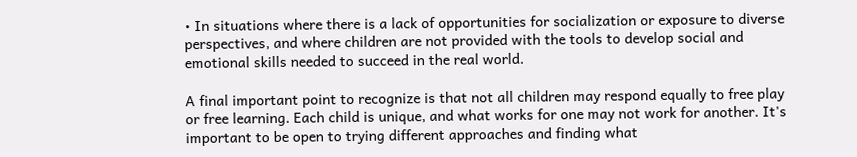• In situations where there is a lack of opportunities for socialization or exposure to diverse perspectives, and where children are not provided with the tools to develop social and emotional skills needed to succeed in the real world.

A final important point to recognize is that not all children may respond equally to free play or free learning. Each child is unique, and what works for one may not work for another. It's important to be open to trying different approaches and finding what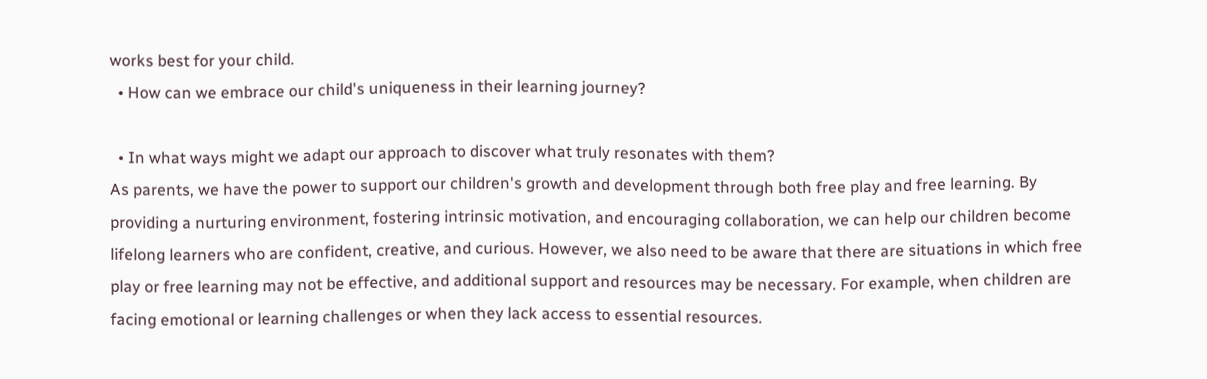works best for your child.
  • How can we embrace our child's uniqueness in their learning journey?

  • In what ways might we adapt our approach to discover what truly resonates with them?
As parents, we have the power to support our children's growth and development through both free play and free learning. By providing a nurturing environment, fostering intrinsic motivation, and encouraging collaboration, we can help our children become lifelong learners who are confident, creative, and curious. However, we also need to be aware that there are situations in which free play or free learning may not be effective, and additional support and resources may be necessary. For example, when children are facing emotional or learning challenges or when they lack access to essential resources.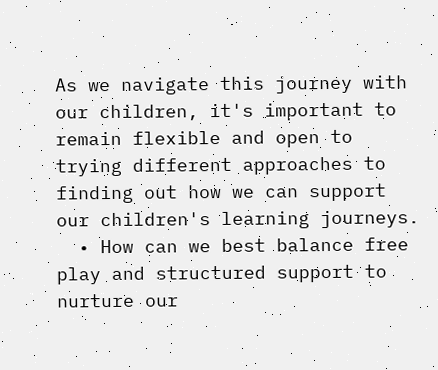As we navigate this journey with our children, it's important to remain flexible and open to trying different approaches to finding out how we can support our children's learning journeys.
  • How can we best balance free play and structured support to nurture our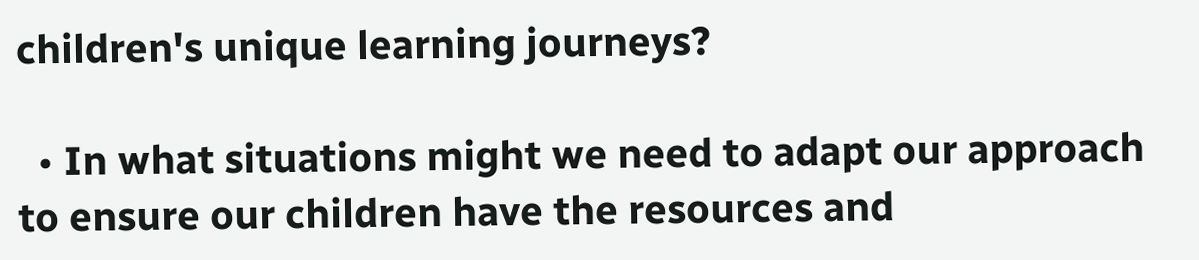children's unique learning journeys?

  • In what situations might we need to adapt our approach to ensure our children have the resources and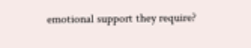emotional support they require?